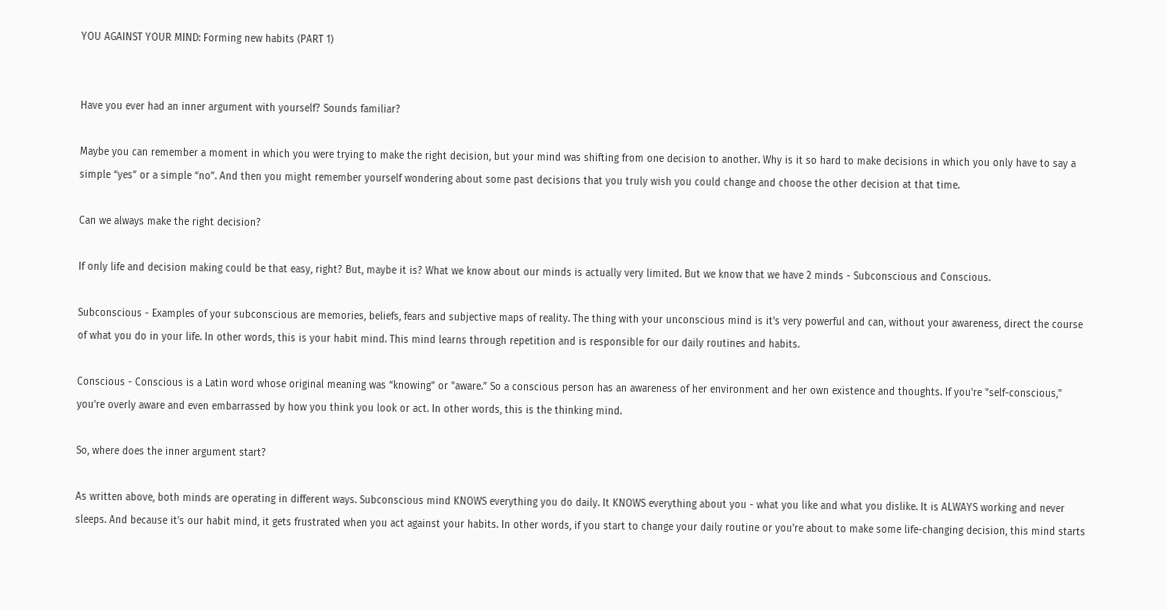YOU AGAINST YOUR MIND: Forming new habits (PART 1)


Have you ever had an inner argument with yourself? Sounds familiar?

Maybe you can remember a moment in which you were trying to make the right decision, but your mind was shifting from one decision to another. Why is it so hard to make decisions in which you only have to say a simple “yes” or a simple “no”. And then you might remember yourself wondering about some past decisions that you truly wish you could change and choose the other decision at that time.

Can we always make the right decision?

If only life and decision making could be that easy, right? But, maybe it is? What we know about our minds is actually very limited. But we know that we have 2 minds - Subconscious and Conscious.

Subconscious - Examples of your subconscious are memories, beliefs, fears and subjective maps of reality. The thing with your unconscious mind is it's very powerful and can, without your awareness, direct the course of what you do in your life. In other words, this is your habit mind. This mind learns through repetition and is responsible for our daily routines and habits.

Conscious - Conscious is a Latin word whose original meaning was “knowing" or "aware.” So a conscious person has an awareness of her environment and her own existence and thoughts. If you're "self-conscious," you're overly aware and even embarrassed by how you think you look or act. In other words, this is the thinking mind.

So, where does the inner argument start?

As written above, both minds are operating in different ways. Subconscious mind KNOWS everything you do daily. It KNOWS everything about you - what you like and what you dislike. It is ALWAYS working and never sleeps. And because it's our habit mind, it gets frustrated when you act against your habits. In other words, if you start to change your daily routine or you're about to make some life-changing decision, this mind starts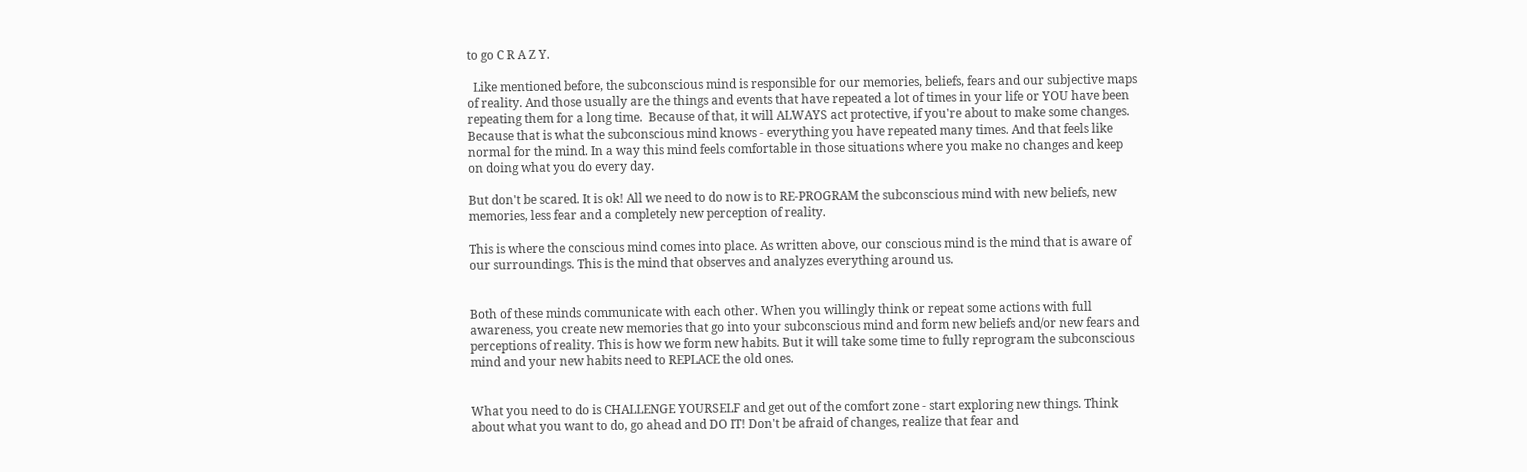to go C R A Z Y.

  Like mentioned before, the subconscious mind is responsible for our memories, beliefs, fears and our subjective maps of reality. And those usually are the things and events that have repeated a lot of times in your life or YOU have been repeating them for a long time.  Because of that, it will ALWAYS act protective, if you're about to make some changes. Because that is what the subconscious mind knows - everything you have repeated many times. And that feels like normal for the mind. In a way this mind feels comfortable in those situations where you make no changes and keep on doing what you do every day.

But don't be scared. It is ok! All we need to do now is to RE-PROGRAM the subconscious mind with new beliefs, new memories, less fear and a completely new perception of reality.

This is where the conscious mind comes into place. As written above, our conscious mind is the mind that is aware of our surroundings. This is the mind that observes and analyzes everything around us.


Both of these minds communicate with each other. When you willingly think or repeat some actions with full awareness, you create new memories that go into your subconscious mind and form new beliefs and/or new fears and perceptions of reality. This is how we form new habits. But it will take some time to fully reprogram the subconscious mind and your new habits need to REPLACE the old ones.


What you need to do is CHALLENGE YOURSELF and get out of the comfort zone - start exploring new things. Think about what you want to do, go ahead and DO IT! Don't be afraid of changes, realize that fear and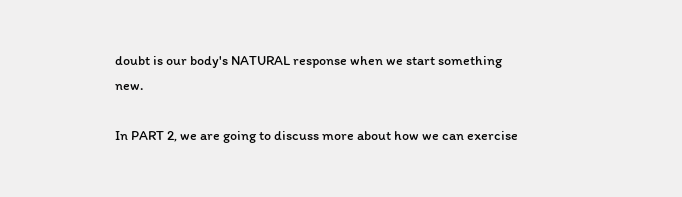doubt is our body's NATURAL response when we start something new.

In PART 2, we are going to discuss more about how we can exercise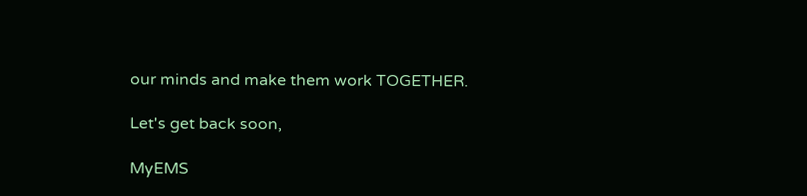our minds and make them work TOGETHER.

Let's get back soon,

MyEMS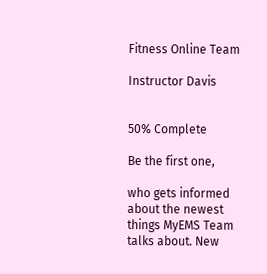Fitness Online Team

Instructor Davis


50% Complete

Be the first one,

who gets informed about the newest things MyEMS Team talks about. New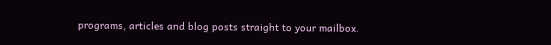programs, articles and blog posts straight to your mailbox.